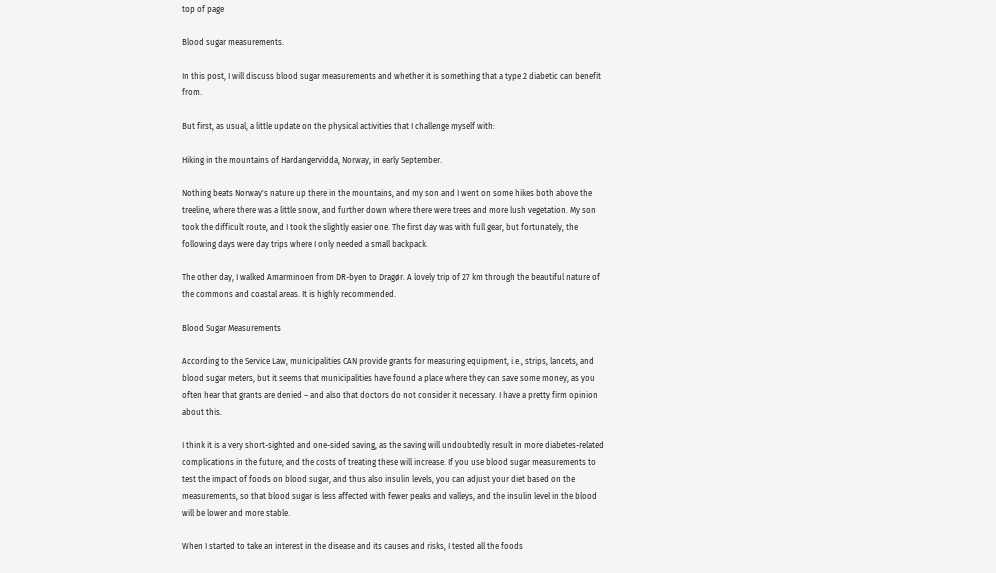top of page

Blood sugar measurements.

In this post, I will discuss blood sugar measurements and whether it is something that a type 2 diabetic can benefit from.

But first, as usual, a little update on the physical activities that I challenge myself with:

Hiking in the mountains of Hardangervidda, Norway, in early September.

Nothing beats Norway's nature up there in the mountains, and my son and I went on some hikes both above the treeline, where there was a little snow, and further down where there were trees and more lush vegetation. My son took the difficult route, and I took the slightly easier one. The first day was with full gear, but fortunately, the following days were day trips where I only needed a small backpack.

The other day, I walked Amarminoen from DR-byen to Dragør. A lovely trip of 27 km through the beautiful nature of the commons and coastal areas. It is highly recommended.

Blood Sugar Measurements

According to the Service Law, municipalities CAN provide grants for measuring equipment, i.e., strips, lancets, and blood sugar meters, but it seems that municipalities have found a place where they can save some money, as you often hear that grants are denied – and also that doctors do not consider it necessary. I have a pretty firm opinion about this.

I think it is a very short-sighted and one-sided saving, as the saving will undoubtedly result in more diabetes-related complications in the future, and the costs of treating these will increase. If you use blood sugar measurements to test the impact of foods on blood sugar, and thus also insulin levels, you can adjust your diet based on the measurements, so that blood sugar is less affected with fewer peaks and valleys, and the insulin level in the blood will be lower and more stable.

When I started to take an interest in the disease and its causes and risks, I tested all the foods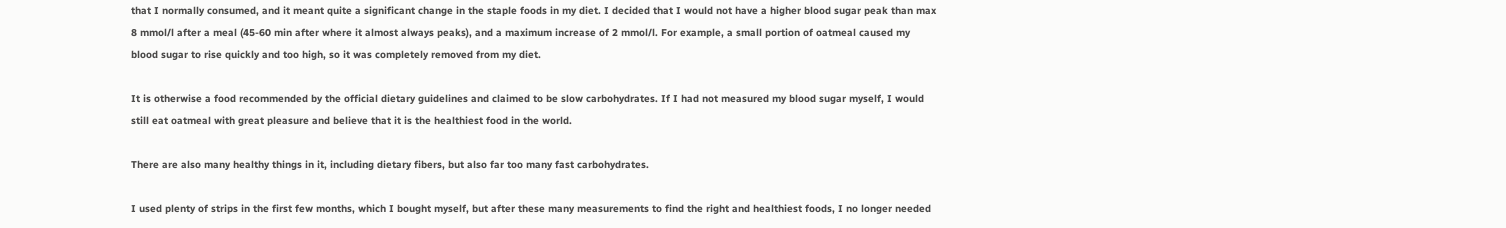that I normally consumed, and it meant quite a significant change in the staple foods in my diet. I decided that I would not have a higher blood sugar peak than max 8 mmol/l after a meal (45-60 min after where it almost always peaks), and a maximum increase of 2 mmol/l. For example, a small portion of oatmeal caused my blood sugar to rise quickly and too high, so it was completely removed from my diet.

It is otherwise a food recommended by the official dietary guidelines and claimed to be slow carbohydrates. If I had not measured my blood sugar myself, I would still eat oatmeal with great pleasure and believe that it is the healthiest food in the world.

There are also many healthy things in it, including dietary fibers, but also far too many fast carbohydrates.

I used plenty of strips in the first few months, which I bought myself, but after these many measurements to find the right and healthiest foods, I no longer needed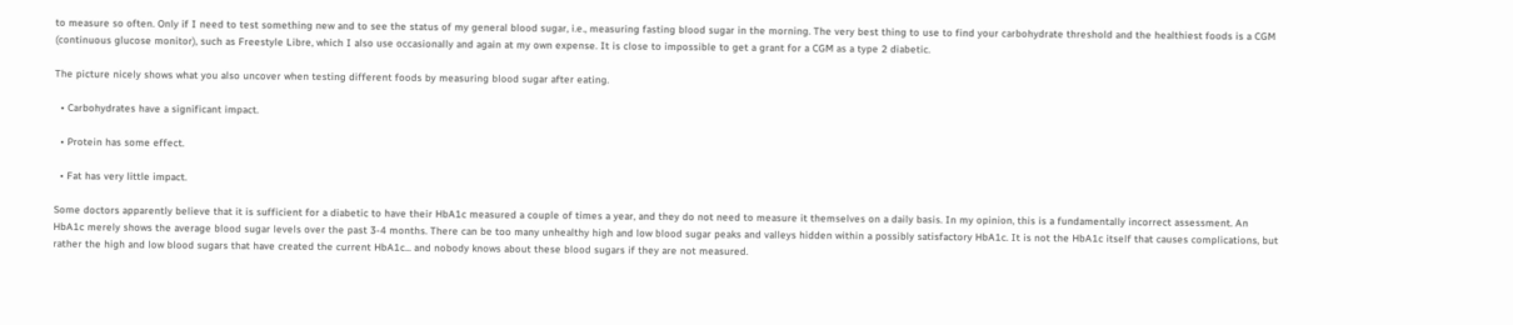to measure so often. Only if I need to test something new and to see the status of my general blood sugar, i.e., measuring fasting blood sugar in the morning. The very best thing to use to find your carbohydrate threshold and the healthiest foods is a CGM (continuous glucose monitor), such as Freestyle Libre, which I also use occasionally and again at my own expense. It is close to impossible to get a grant for a CGM as a type 2 diabetic.

The picture nicely shows what you also uncover when testing different foods by measuring blood sugar after eating.

  • Carbohydrates have a significant impact.

  • Protein has some effect.

  • Fat has very little impact.

Some doctors apparently believe that it is sufficient for a diabetic to have their HbA1c measured a couple of times a year, and they do not need to measure it themselves on a daily basis. In my opinion, this is a fundamentally incorrect assessment. An HbA1c merely shows the average blood sugar levels over the past 3-4 months. There can be too many unhealthy high and low blood sugar peaks and valleys hidden within a possibly satisfactory HbA1c. It is not the HbA1c itself that causes complications, but rather the high and low blood sugars that have created the current HbA1c... and nobody knows about these blood sugars if they are not measured.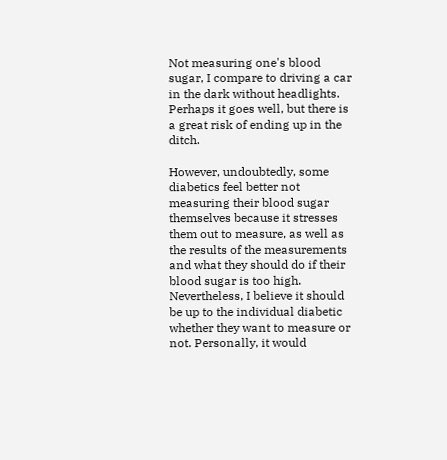Not measuring one's blood sugar, I compare to driving a car in the dark without headlights. Perhaps it goes well, but there is a great risk of ending up in the ditch.

However, undoubtedly, some diabetics feel better not measuring their blood sugar themselves because it stresses them out to measure, as well as the results of the measurements and what they should do if their blood sugar is too high. Nevertheless, I believe it should be up to the individual diabetic whether they want to measure or not. Personally, it would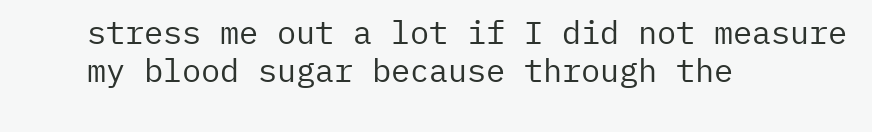stress me out a lot if I did not measure my blood sugar because through the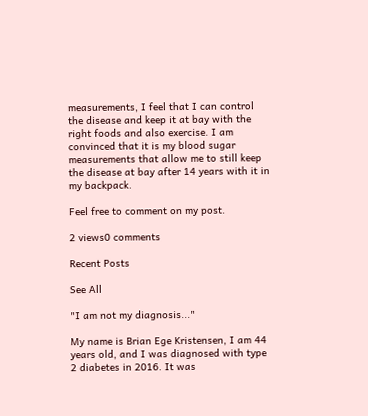measurements, I feel that I can control the disease and keep it at bay with the right foods and also exercise. I am convinced that it is my blood sugar measurements that allow me to still keep the disease at bay after 14 years with it in my backpack.

Feel free to comment on my post.

2 views0 comments

Recent Posts

See All

"I am not my diagnosis..."

My name is Brian Ege Kristensen, I am 44 years old, and I was diagnosed with type 2 diabetes in 2016. It was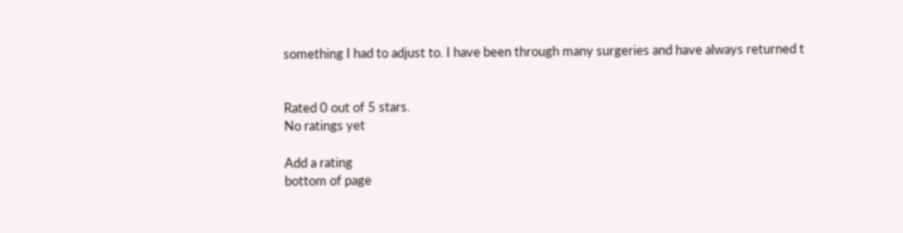something I had to adjust to. I have been through many surgeries and have always returned t


Rated 0 out of 5 stars.
No ratings yet

Add a rating
bottom of page